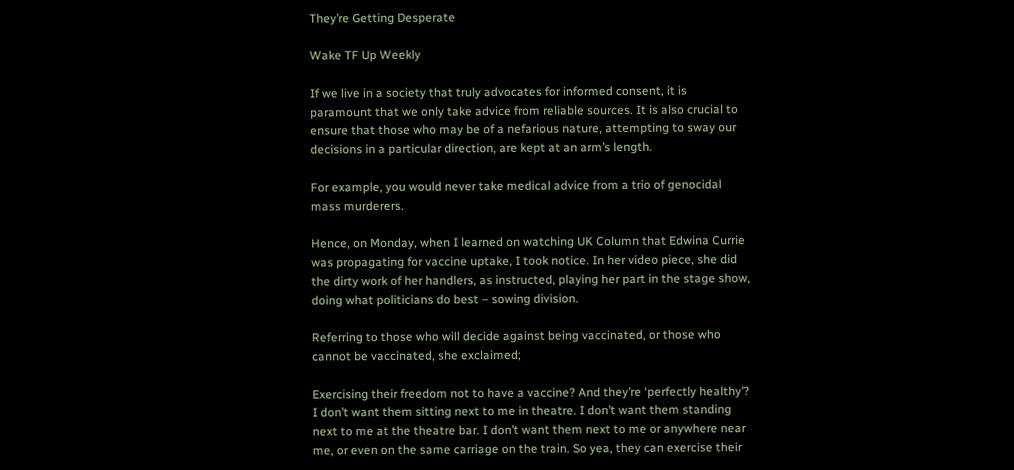They’re Getting Desperate

Wake TF Up Weekly

If we live in a society that truly advocates for informed consent, it is paramount that we only take advice from reliable sources. It is also crucial to ensure that those who may be of a nefarious nature, attempting to sway our decisions in a particular direction, are kept at an arm’s length.

For example, you would never take medical advice from a trio of genocidal mass murderers.

Hence, on Monday, when I learned on watching UK Column that Edwina Currie was propagating for vaccine uptake, I took notice. In her video piece, she did the dirty work of her handlers, as instructed, playing her part in the stage show, doing what politicians do best – sowing division.

Referring to those who will decide against being vaccinated, or those who cannot be vaccinated, she exclaimed;

Exercising their freedom not to have a vaccine? And they’re ‘perfectly healthy’? I don’t want them sitting next to me in theatre. I don’t want them standing next to me at the theatre bar. I don’t want them next to me or anywhere near me, or even on the same carriage on the train. So yea, they can exercise their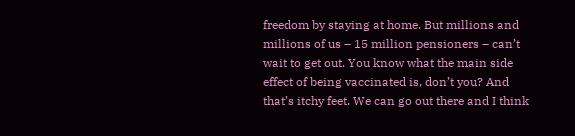freedom by staying at home. But millions and millions of us – 15 million pensioners – can’t wait to get out. You know what the main side effect of being vaccinated is, don’t you? And that’s itchy feet. We can go out there and I think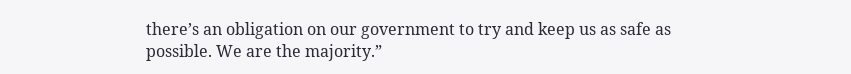there’s an obligation on our government to try and keep us as safe as possible. We are the majority.”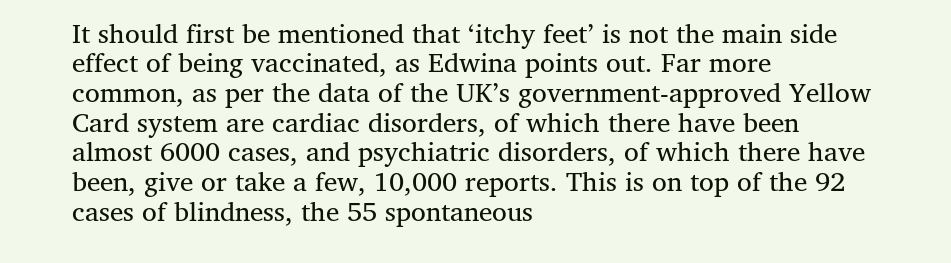It should first be mentioned that ‘itchy feet’ is not the main side effect of being vaccinated, as Edwina points out. Far more common, as per the data of the UK’s government-approved Yellow Card system are cardiac disorders, of which there have been almost 6000 cases, and psychiatric disorders, of which there have been, give or take a few, 10,000 reports. This is on top of the 92 cases of blindness, the 55 spontaneous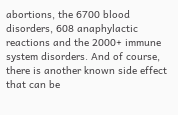abortions, the 6700 blood disorders, 608 anaphylactic reactions and the 2000+ immune system disorders. And of course, there is another known side effect that can be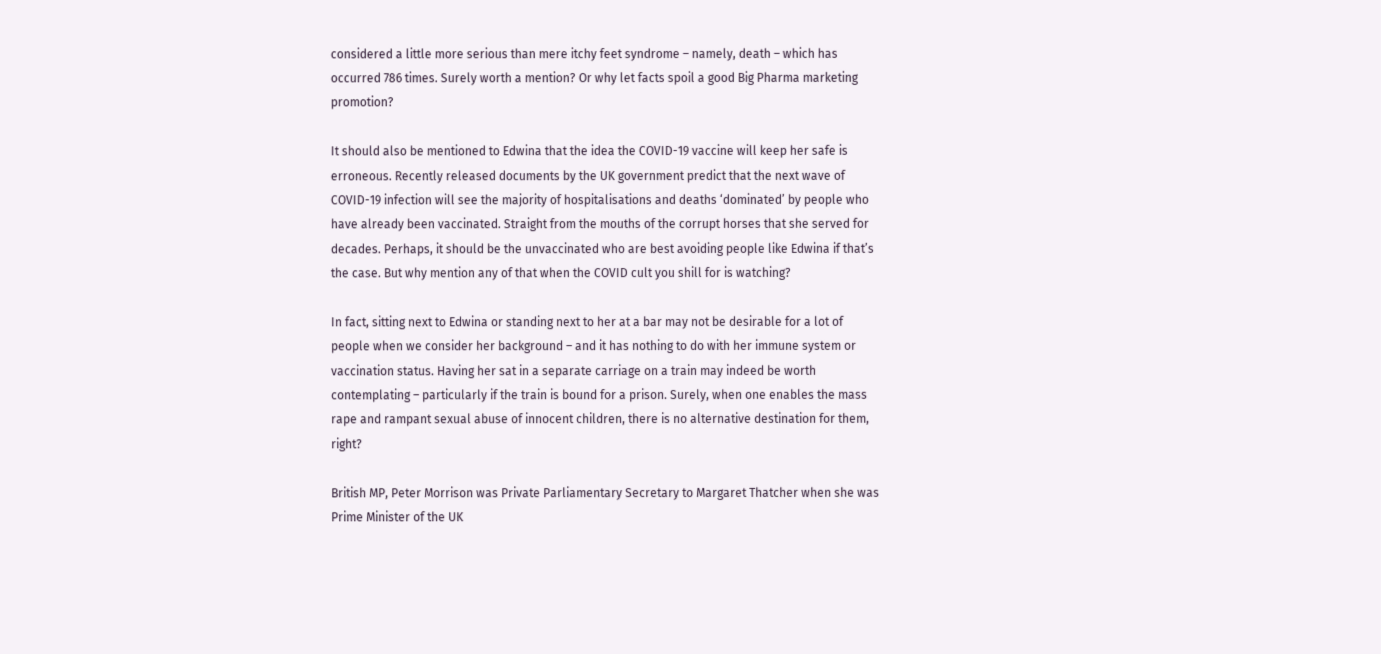considered a little more serious than mere itchy feet syndrome – namely, death – which has occurred 786 times. Surely worth a mention? Or why let facts spoil a good Big Pharma marketing promotion?

It should also be mentioned to Edwina that the idea the COVID-19 vaccine will keep her safe is erroneous. Recently released documents by the UK government predict that the next wave of COVID-19 infection will see the majority of hospitalisations and deaths ‘dominated’ by people who have already been vaccinated. Straight from the mouths of the corrupt horses that she served for decades. Perhaps, it should be the unvaccinated who are best avoiding people like Edwina if that’s the case. But why mention any of that when the COVID cult you shill for is watching?

In fact, sitting next to Edwina or standing next to her at a bar may not be desirable for a lot of people when we consider her background – and it has nothing to do with her immune system or vaccination status. Having her sat in a separate carriage on a train may indeed be worth contemplating – particularly if the train is bound for a prison. Surely, when one enables the mass rape and rampant sexual abuse of innocent children, there is no alternative destination for them, right?

British MP, Peter Morrison was Private Parliamentary Secretary to Margaret Thatcher when she was Prime Minister of the UK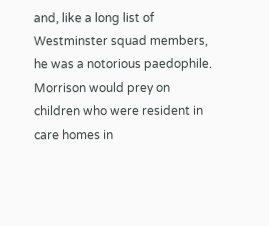and, like a long list of Westminster squad members, he was a notorious paedophile. Morrison would prey on children who were resident in care homes in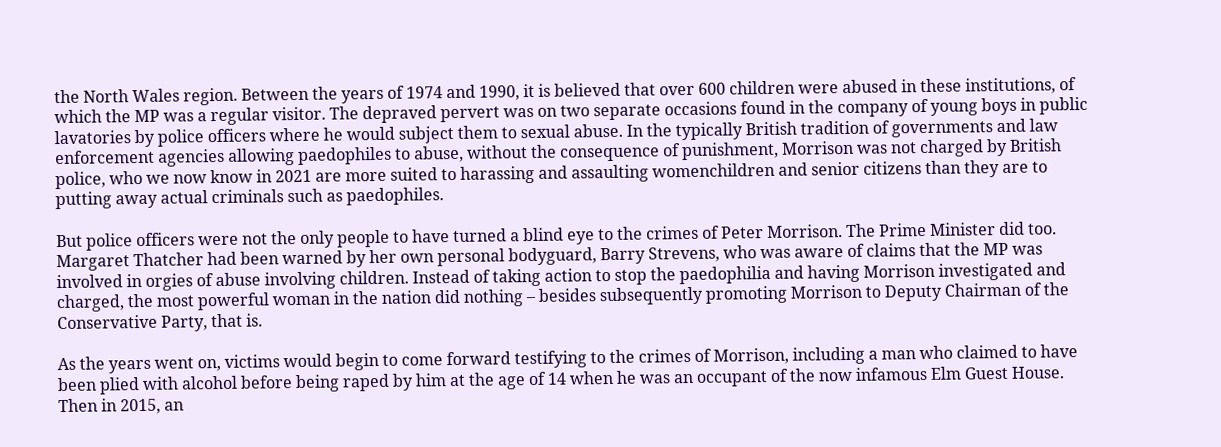the North Wales region. Between the years of 1974 and 1990, it is believed that over 600 children were abused in these institutions, of which the MP was a regular visitor. The depraved pervert was on two separate occasions found in the company of young boys in public lavatories by police officers where he would subject them to sexual abuse. In the typically British tradition of governments and law enforcement agencies allowing paedophiles to abuse, without the consequence of punishment, Morrison was not charged by British police, who we now know in 2021 are more suited to harassing and assaulting womenchildren and senior citizens than they are to putting away actual criminals such as paedophiles.

But police officers were not the only people to have turned a blind eye to the crimes of Peter Morrison. The Prime Minister did too. Margaret Thatcher had been warned by her own personal bodyguard, Barry Strevens, who was aware of claims that the MP was involved in orgies of abuse involving children. Instead of taking action to stop the paedophilia and having Morrison investigated and charged, the most powerful woman in the nation did nothing – besides subsequently promoting Morrison to Deputy Chairman of the Conservative Party, that is.

As the years went on, victims would begin to come forward testifying to the crimes of Morrison, including a man who claimed to have been plied with alcohol before being raped by him at the age of 14 when he was an occupant of the now infamous Elm Guest House. Then in 2015, an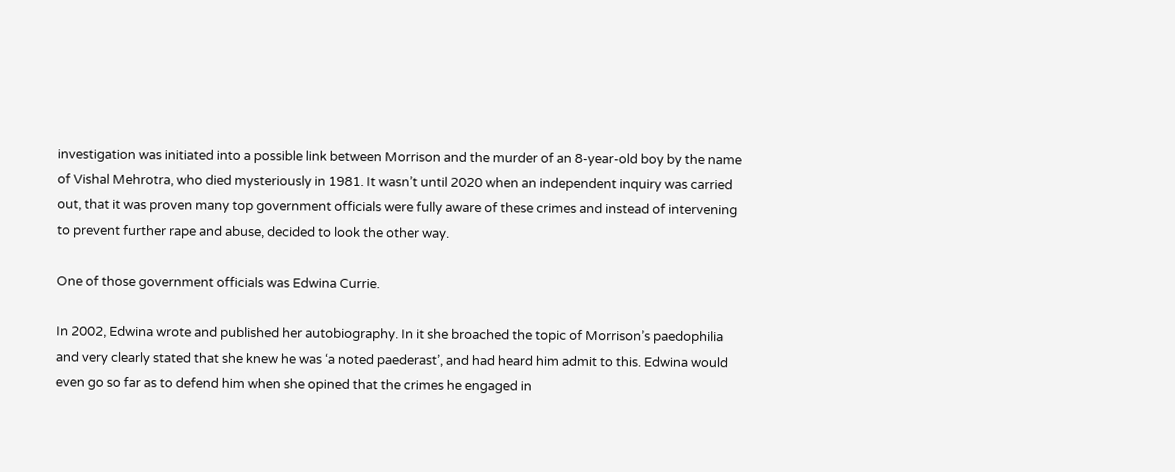investigation was initiated into a possible link between Morrison and the murder of an 8-year-old boy by the name of Vishal Mehrotra, who died mysteriously in 1981. It wasn’t until 2020 when an independent inquiry was carried out, that it was proven many top government officials were fully aware of these crimes and instead of intervening to prevent further rape and abuse, decided to look the other way.

One of those government officials was Edwina Currie.

In 2002, Edwina wrote and published her autobiography. In it she broached the topic of Morrison’s paedophilia and very clearly stated that she knew he was ‘a noted paederast’, and had heard him admit to this. Edwina would even go so far as to defend him when she opined that the crimes he engaged in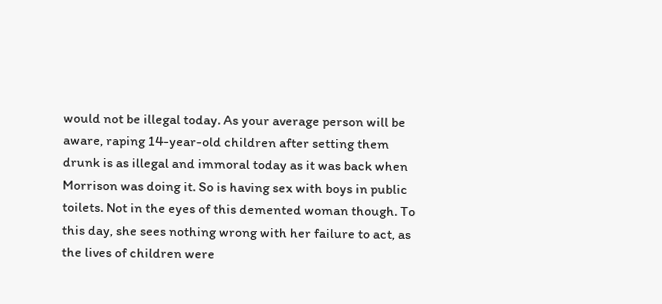would not be illegal today. As your average person will be aware, raping 14-year-old children after setting them drunk is as illegal and immoral today as it was back when Morrison was doing it. So is having sex with boys in public toilets. Not in the eyes of this demented woman though. To this day, she sees nothing wrong with her failure to act, as the lives of children were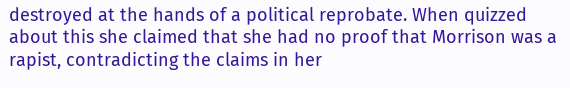destroyed at the hands of a political reprobate. When quizzed about this she claimed that she had no proof that Morrison was a rapist, contradicting the claims in her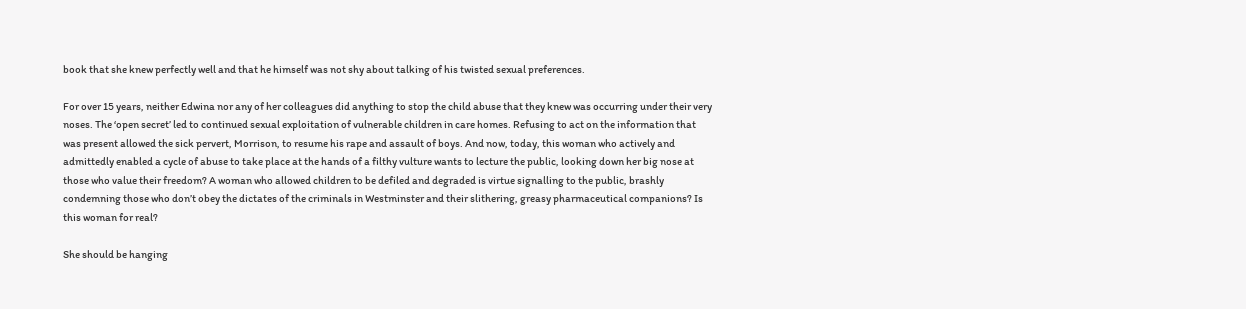book that she knew perfectly well and that he himself was not shy about talking of his twisted sexual preferences.

For over 15 years, neither Edwina nor any of her colleagues did anything to stop the child abuse that they knew was occurring under their very noses. The ‘open secret’ led to continued sexual exploitation of vulnerable children in care homes. Refusing to act on the information that was present allowed the sick pervert, Morrison, to resume his rape and assault of boys. And now, today, this woman who actively and admittedly enabled a cycle of abuse to take place at the hands of a filthy vulture wants to lecture the public, looking down her big nose at those who value their freedom? A woman who allowed children to be defiled and degraded is virtue signalling to the public, brashly condemning those who don’t obey the dictates of the criminals in Westminster and their slithering, greasy pharmaceutical companions? Is this woman for real?

She should be hanging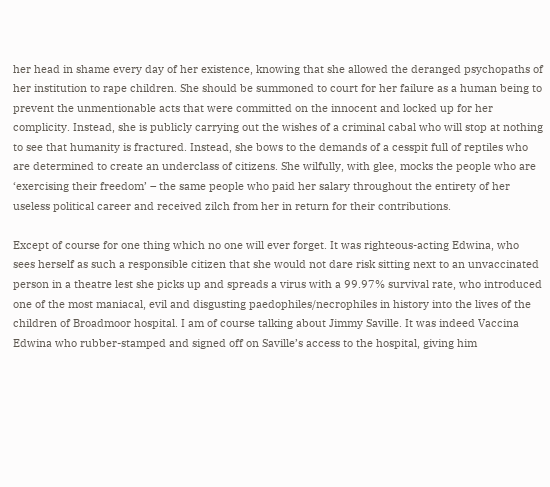her head in shame every day of her existence, knowing that she allowed the deranged psychopaths of her institution to rape children. She should be summoned to court for her failure as a human being to prevent the unmentionable acts that were committed on the innocent and locked up for her complicity. Instead, she is publicly carrying out the wishes of a criminal cabal who will stop at nothing to see that humanity is fractured. Instead, she bows to the demands of a cesspit full of reptiles who are determined to create an underclass of citizens. She wilfully, with glee, mocks the people who are ‘exercising their freedom’ – the same people who paid her salary throughout the entirety of her useless political career and received zilch from her in return for their contributions.

Except of course for one thing which no one will ever forget. It was righteous-acting Edwina, who sees herself as such a responsible citizen that she would not dare risk sitting next to an unvaccinated person in a theatre lest she picks up and spreads a virus with a 99.97% survival rate, who introduced one of the most maniacal, evil and disgusting paedophiles/necrophiles in history into the lives of the children of Broadmoor hospital. I am of course talking about Jimmy Saville. It was indeed Vaccina Edwina who rubber-stamped and signed off on Saville’s access to the hospital, giving him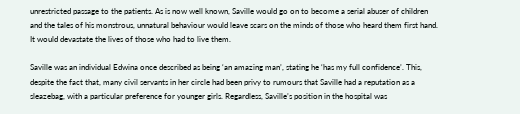unrestricted passage to the patients. As is now well known, Saville would go on to become a serial abuser of children and the tales of his monstrous, unnatural behaviour would leave scars on the minds of those who heard them first hand. It would devastate the lives of those who had to live them.

Saville was an individual Edwina once described as being ‘an amazing man’, stating he ‘has my full confidence’. This, despite the fact that, many civil servants in her circle had been privy to rumours that Saville had a reputation as a sleazebag, with a particular preference for younger girls. Regardless, Saville’s position in the hospital was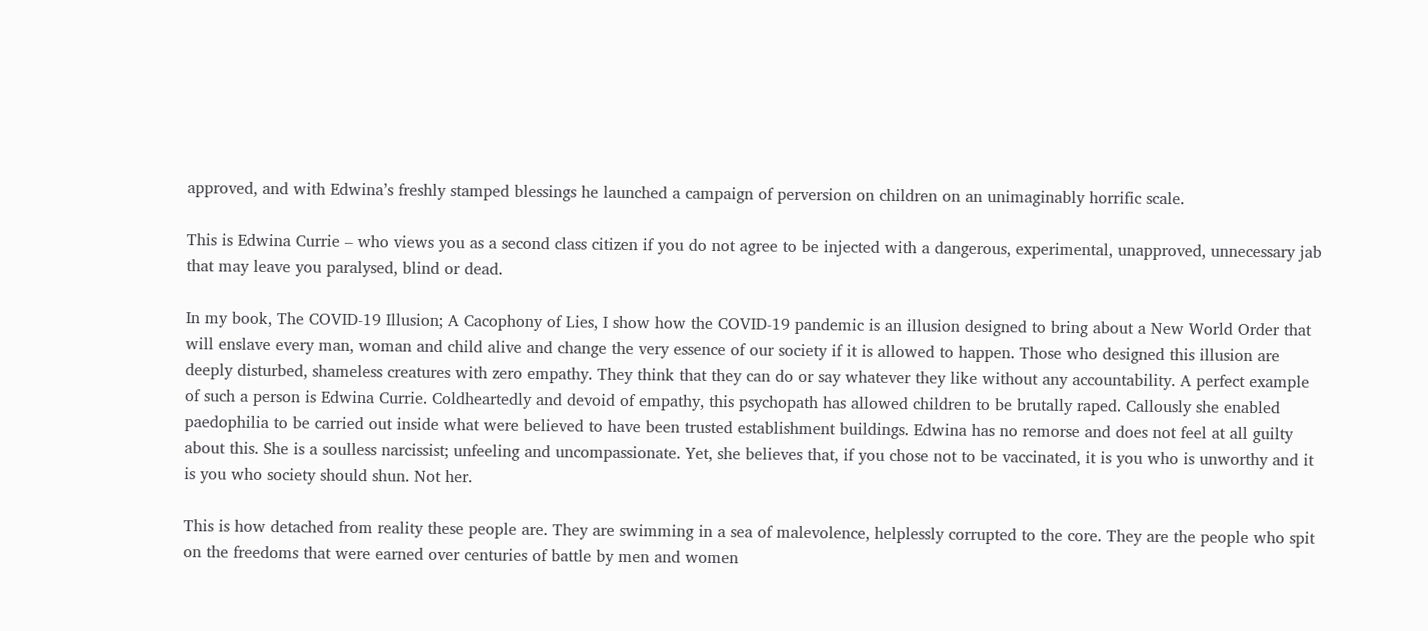approved, and with Edwina’s freshly stamped blessings he launched a campaign of perversion on children on an unimaginably horrific scale.

This is Edwina Currie – who views you as a second class citizen if you do not agree to be injected with a dangerous, experimental, unapproved, unnecessary jab that may leave you paralysed, blind or dead.

In my book, The COVID-19 Illusion; A Cacophony of Lies, I show how the COVID-19 pandemic is an illusion designed to bring about a New World Order that will enslave every man, woman and child alive and change the very essence of our society if it is allowed to happen. Those who designed this illusion are deeply disturbed, shameless creatures with zero empathy. They think that they can do or say whatever they like without any accountability. A perfect example of such a person is Edwina Currie. Coldheartedly and devoid of empathy, this psychopath has allowed children to be brutally raped. Callously she enabled paedophilia to be carried out inside what were believed to have been trusted establishment buildings. Edwina has no remorse and does not feel at all guilty about this. She is a soulless narcissist; unfeeling and uncompassionate. Yet, she believes that, if you chose not to be vaccinated, it is you who is unworthy and it is you who society should shun. Not her.

This is how detached from reality these people are. They are swimming in a sea of malevolence, helplessly corrupted to the core. They are the people who spit on the freedoms that were earned over centuries of battle by men and women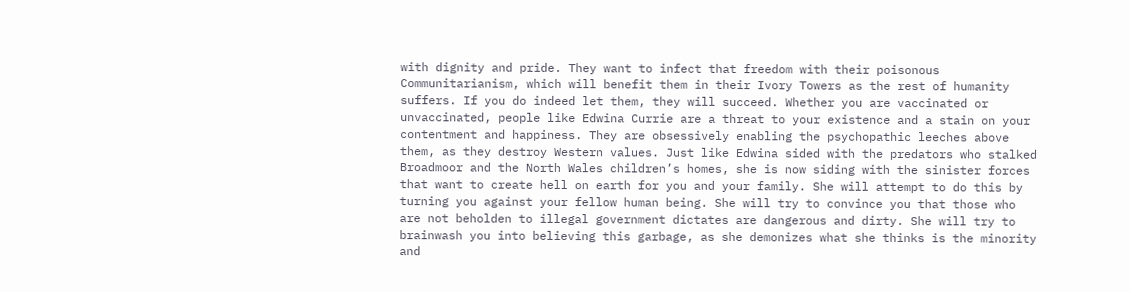with dignity and pride. They want to infect that freedom with their poisonous Communitarianism, which will benefit them in their Ivory Towers as the rest of humanity suffers. If you do indeed let them, they will succeed. Whether you are vaccinated or unvaccinated, people like Edwina Currie are a threat to your existence and a stain on your contentment and happiness. They are obsessively enabling the psychopathic leeches above them, as they destroy Western values. Just like Edwina sided with the predators who stalked Broadmoor and the North Wales children’s homes, she is now siding with the sinister forces that want to create hell on earth for you and your family. She will attempt to do this by turning you against your fellow human being. She will try to convince you that those who are not beholden to illegal government dictates are dangerous and dirty. She will try to brainwash you into believing this garbage, as she demonizes what she thinks is the minority and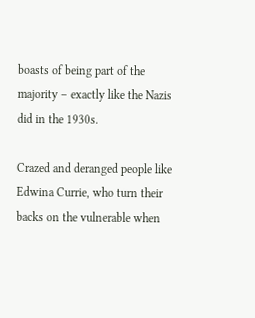boasts of being part of the majority – exactly like the Nazis did in the 1930s.

Crazed and deranged people like Edwina Currie, who turn their backs on the vulnerable when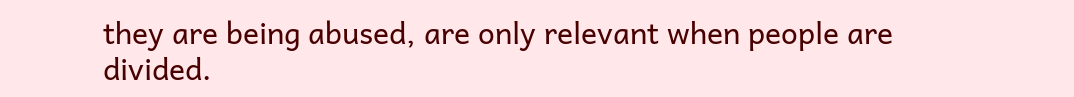they are being abused, are only relevant when people are divided.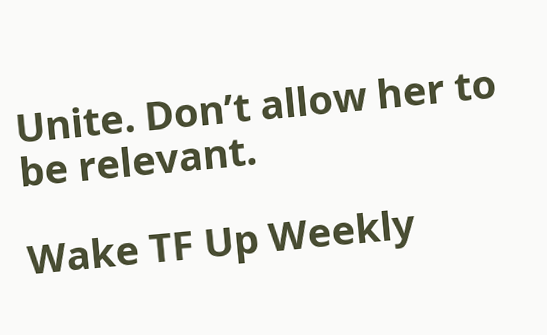Unite. Don’t allow her to be relevant.

Wake TF Up Weekly